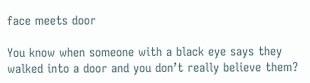face meets door

You know when someone with a black eye says they walked into a door and you don’t really believe them?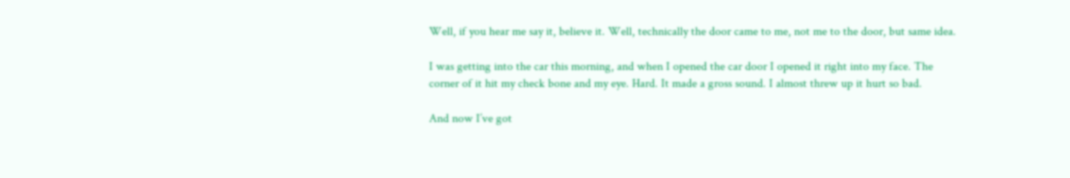Well, if you hear me say it, believe it. Well, technically the door came to me, not me to the door, but same idea.

I was getting into the car this morning, and when I opened the car door I opened it right into my face. The corner of it hit my check bone and my eye. Hard. It made a gross sound. I almost threw up it hurt so bad.

And now I’ve got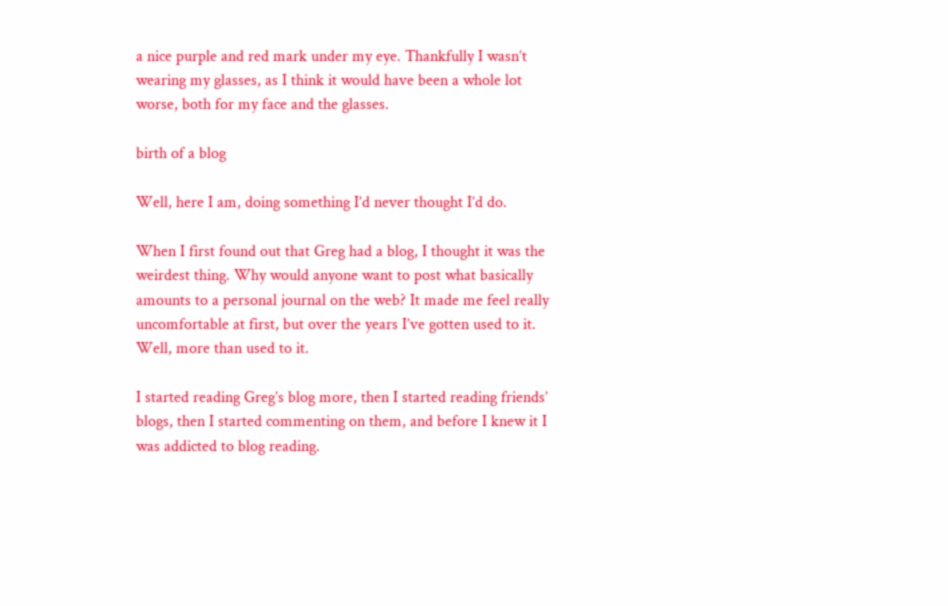a nice purple and red mark under my eye. Thankfully I wasn’t wearing my glasses, as I think it would have been a whole lot worse, both for my face and the glasses.

birth of a blog

Well, here I am, doing something I’d never thought I’d do.

When I first found out that Greg had a blog, I thought it was the weirdest thing. Why would anyone want to post what basically amounts to a personal journal on the web? It made me feel really uncomfortable at first, but over the years I’ve gotten used to it. Well, more than used to it.

I started reading Greg’s blog more, then I started reading friends’ blogs, then I started commenting on them, and before I knew it I was addicted to blog reading.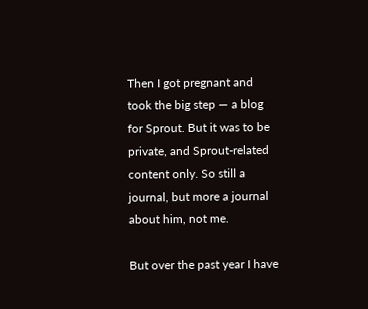Then I got pregnant and took the big step — a blog for Sprout. But it was to be private, and Sprout-related content only. So still a journal, but more a journal about him, not me.

But over the past year I have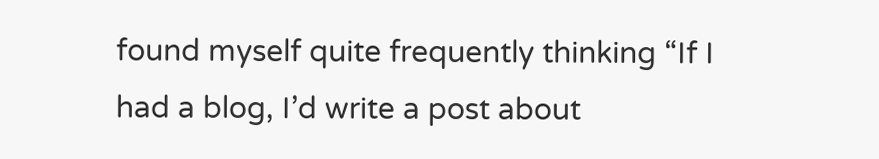found myself quite frequently thinking “If I had a blog, I’d write a post about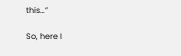this…”

So, here I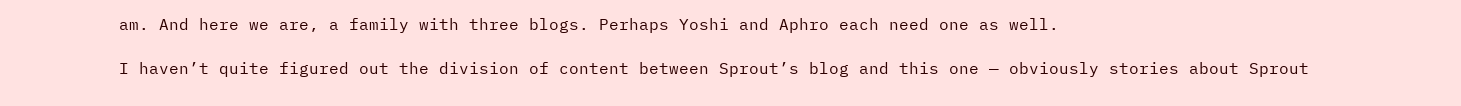am. And here we are, a family with three blogs. Perhaps Yoshi and Aphro each need one as well.

I haven’t quite figured out the division of content between Sprout’s blog and this one — obviously stories about Sprout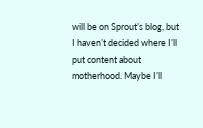will be on Sprout’s blog, but I haven’t decided where I’ll put content about motherhood. Maybe I’ll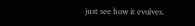just see how it evolves.